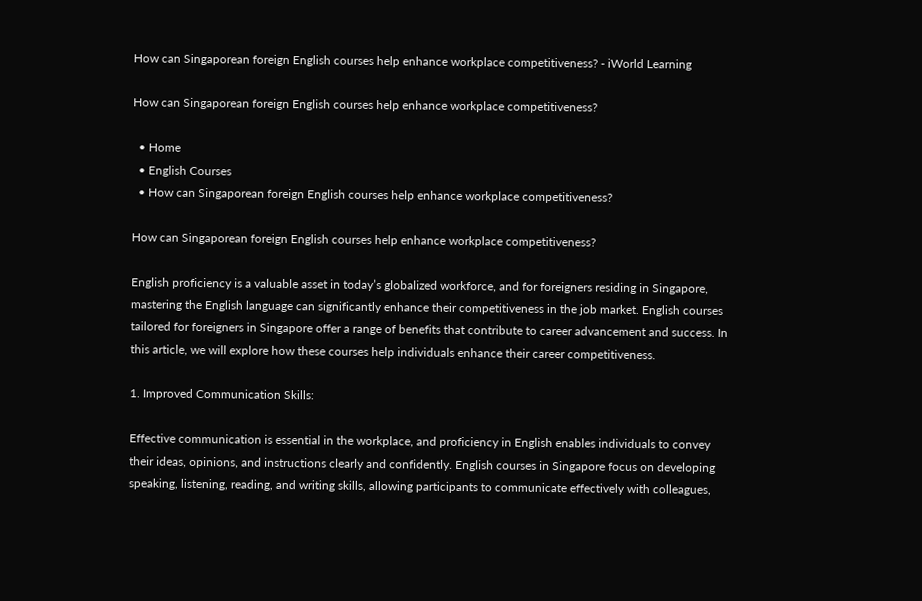How can Singaporean foreign English courses help enhance workplace competitiveness? - iWorld Learning

How can Singaporean foreign English courses help enhance workplace competitiveness?

  • Home
  • English Courses
  • How can Singaporean foreign English courses help enhance workplace competitiveness?

How can Singaporean foreign English courses help enhance workplace competitiveness?

English proficiency is a valuable asset in today’s globalized workforce, and for foreigners residing in Singapore, mastering the English language can significantly enhance their competitiveness in the job market. English courses tailored for foreigners in Singapore offer a range of benefits that contribute to career advancement and success. In this article, we will explore how these courses help individuals enhance their career competitiveness.

1. Improved Communication Skills:

Effective communication is essential in the workplace, and proficiency in English enables individuals to convey their ideas, opinions, and instructions clearly and confidently. English courses in Singapore focus on developing speaking, listening, reading, and writing skills, allowing participants to communicate effectively with colleagues,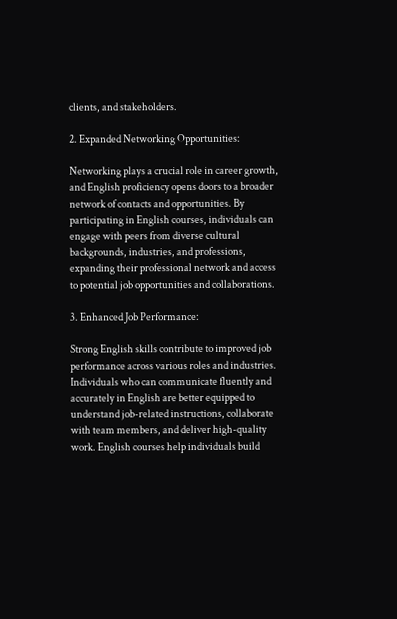clients, and stakeholders.

2. Expanded Networking Opportunities:

Networking plays a crucial role in career growth, and English proficiency opens doors to a broader network of contacts and opportunities. By participating in English courses, individuals can engage with peers from diverse cultural backgrounds, industries, and professions, expanding their professional network and access to potential job opportunities and collaborations.

3. Enhanced Job Performance:

Strong English skills contribute to improved job performance across various roles and industries. Individuals who can communicate fluently and accurately in English are better equipped to understand job-related instructions, collaborate with team members, and deliver high-quality work. English courses help individuals build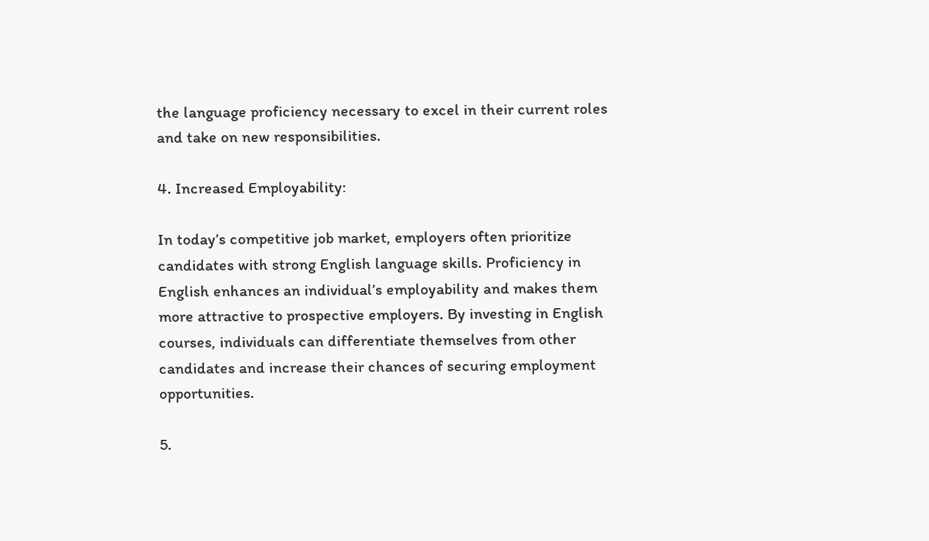the language proficiency necessary to excel in their current roles and take on new responsibilities.

4. Increased Employability:

In today’s competitive job market, employers often prioritize candidates with strong English language skills. Proficiency in English enhances an individual’s employability and makes them more attractive to prospective employers. By investing in English courses, individuals can differentiate themselves from other candidates and increase their chances of securing employment opportunities.

5.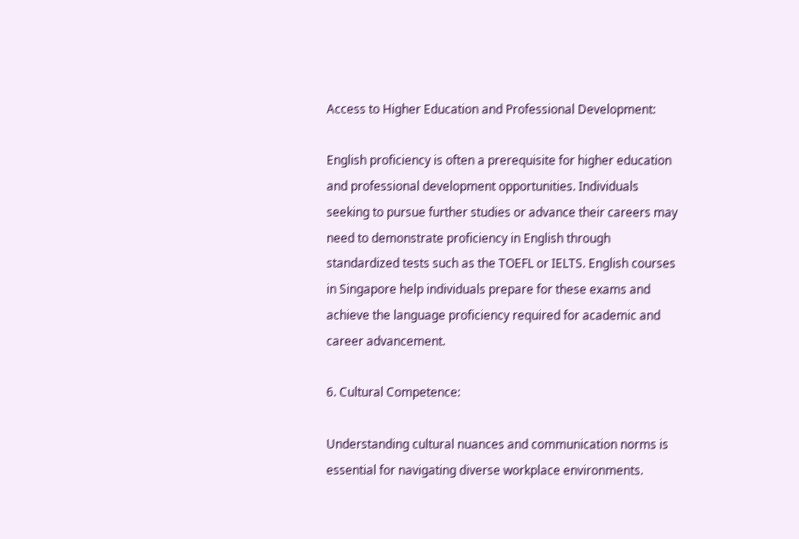Access to Higher Education and Professional Development:

English proficiency is often a prerequisite for higher education and professional development opportunities. Individuals seeking to pursue further studies or advance their careers may need to demonstrate proficiency in English through standardized tests such as the TOEFL or IELTS. English courses in Singapore help individuals prepare for these exams and achieve the language proficiency required for academic and career advancement.

6. Cultural Competence:

Understanding cultural nuances and communication norms is essential for navigating diverse workplace environments.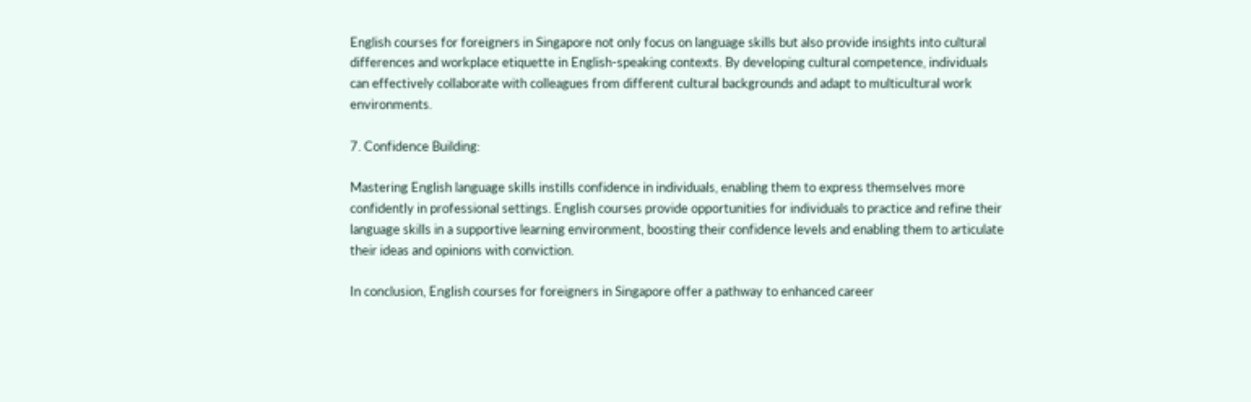English courses for foreigners in Singapore not only focus on language skills but also provide insights into cultural differences and workplace etiquette in English-speaking contexts. By developing cultural competence, individuals can effectively collaborate with colleagues from different cultural backgrounds and adapt to multicultural work environments.

7. Confidence Building:

Mastering English language skills instills confidence in individuals, enabling them to express themselves more confidently in professional settings. English courses provide opportunities for individuals to practice and refine their language skills in a supportive learning environment, boosting their confidence levels and enabling them to articulate their ideas and opinions with conviction.

In conclusion, English courses for foreigners in Singapore offer a pathway to enhanced career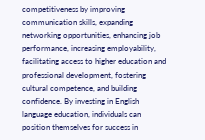competitiveness by improving communication skills, expanding networking opportunities, enhancing job performance, increasing employability, facilitating access to higher education and professional development, fostering cultural competence, and building confidence. By investing in English language education, individuals can position themselves for success in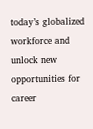today’s globalized workforce and unlock new opportunities for career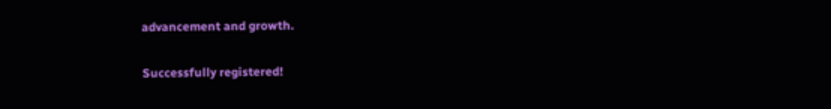advancement and growth.

Successfully registered!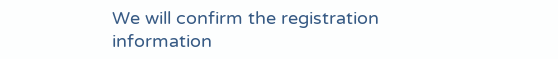We will confirm the registration information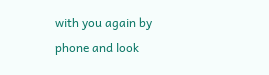with you again by phone and look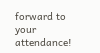forward to your attendance!